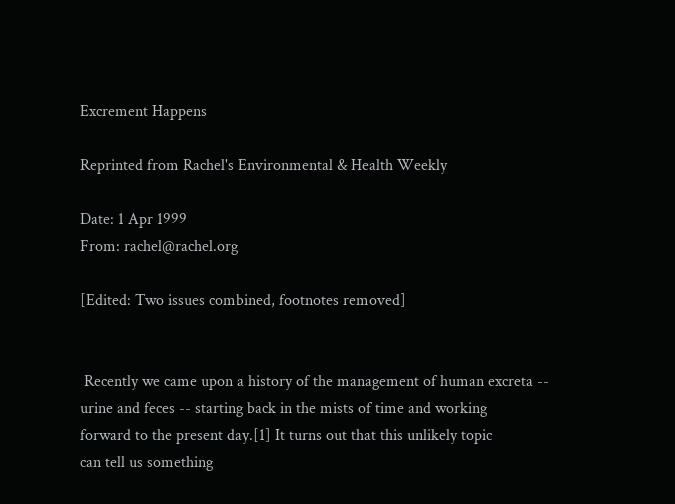Excrement Happens

Reprinted from Rachel's Environmental & Health Weekly

Date: 1 Apr 1999
From: rachel@rachel.org

[Edited: Two issues combined, footnotes removed]


 Recently we came upon a history of the management of human excreta --
urine and feces -- starting back in the mists of time and working
forward to the present day.[1] It turns out that this unlikely topic
can tell us something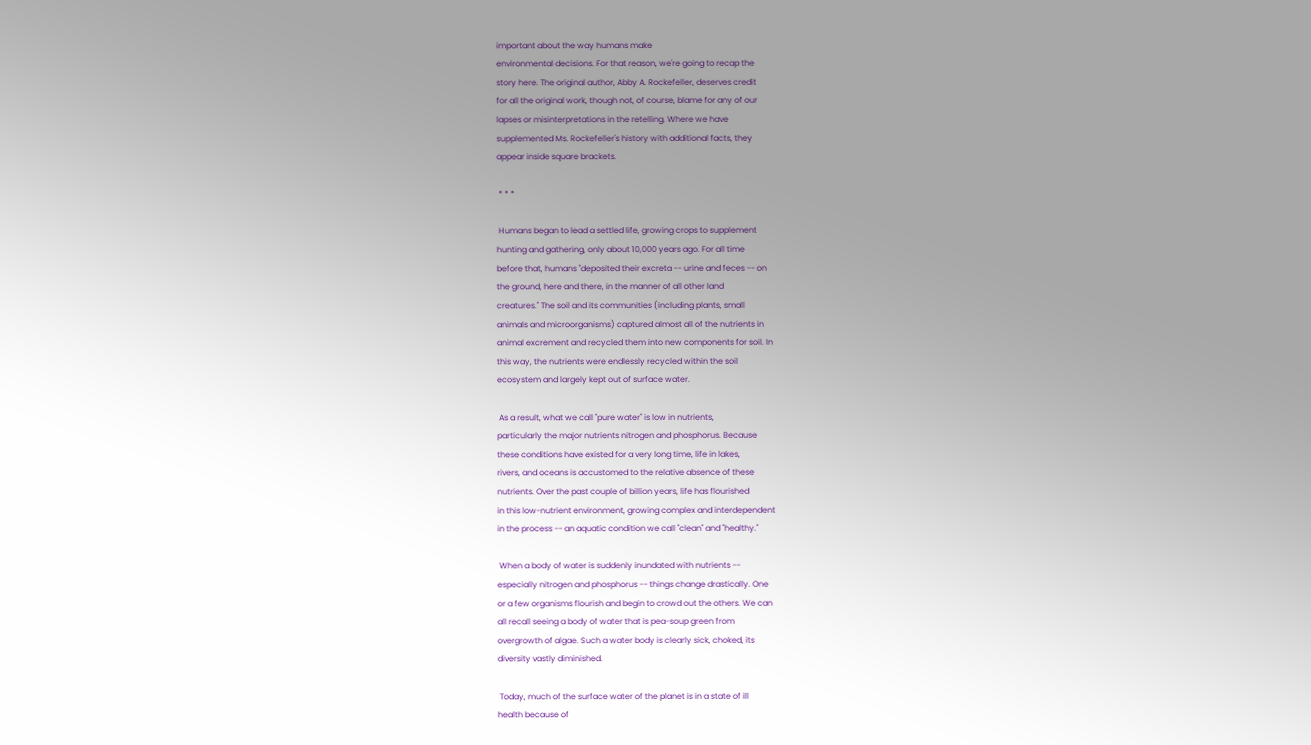important about the way humans make
environmental decisions. For that reason, we're going to recap the
story here. The original author, Abby A. Rockefeller, deserves credit
for all the original work, though not, of course, blame for any of our
lapses or misinterpretations in the retelling. Where we have
supplemented Ms. Rockefeller's history with additional facts, they
appear inside square brackets.

 * * *

 Humans began to lead a settled life, growing crops to supplement
hunting and gathering, only about 10,000 years ago. For all time
before that, humans "deposited their excreta -- urine and feces -- on
the ground, here and there, in the manner of all other land
creatures." The soil and its communities (including plants, small
animals and microorganisms) captured almost all of the nutrients in
animal excrement and recycled them into new components for soil. In
this way, the nutrients were endlessly recycled within the soil
ecosystem and largely kept out of surface water.

 As a result, what we call "pure water" is low in nutrients,
particularly the major nutrients nitrogen and phosphorus. Because
these conditions have existed for a very long time, life in lakes,
rivers, and oceans is accustomed to the relative absence of these
nutrients. Over the past couple of billion years, life has flourished
in this low-nutrient environment, growing complex and interdependent
in the process -- an aquatic condition we call "clean" and "healthy."

 When a body of water is suddenly inundated with nutrients --
especially nitrogen and phosphorus -- things change drastically. One
or a few organisms flourish and begin to crowd out the others. We can
all recall seeing a body of water that is pea-soup green from
overgrowth of algae. Such a water body is clearly sick, choked, its
diversity vastly diminished.

 Today, much of the surface water of the planet is in a state of ill
health because of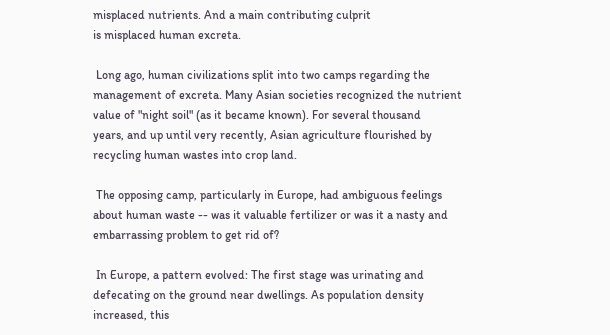misplaced nutrients. And a main contributing culprit
is misplaced human excreta.

 Long ago, human civilizations split into two camps regarding the
management of excreta. Many Asian societies recognized the nutrient
value of "night soil" (as it became known). For several thousand
years, and up until very recently, Asian agriculture flourished by
recycling human wastes into crop land.

 The opposing camp, particularly in Europe, had ambiguous feelings
about human waste -- was it valuable fertilizer or was it a nasty and
embarrassing problem to get rid of?

 In Europe, a pattern evolved: The first stage was urinating and
defecating on the ground near dwellings. As population density
increased, this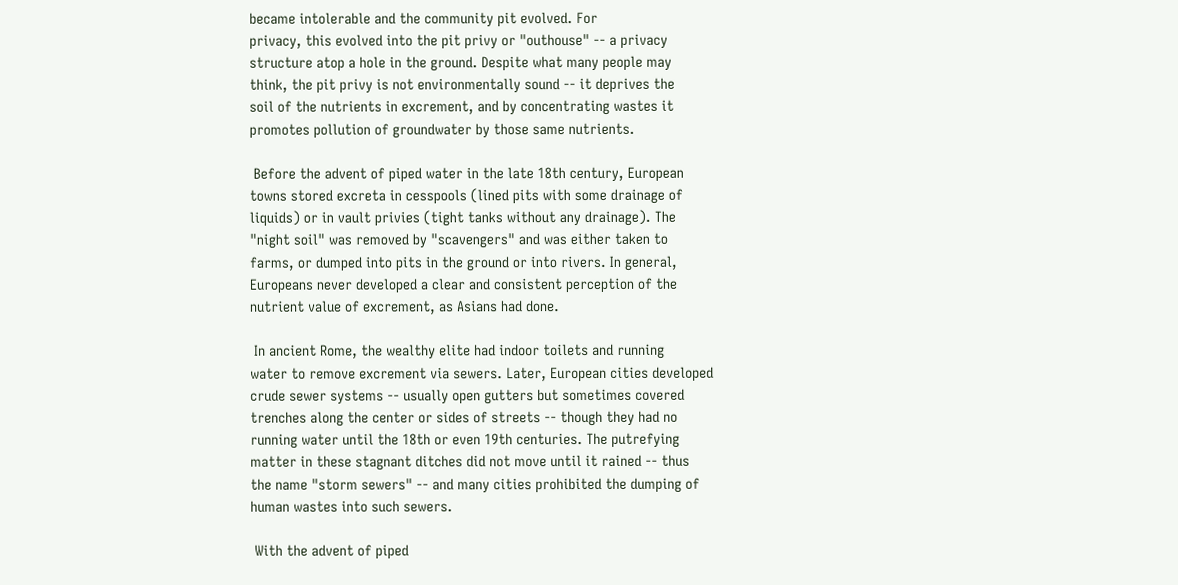became intolerable and the community pit evolved. For
privacy, this evolved into the pit privy or "outhouse" -- a privacy
structure atop a hole in the ground. Despite what many people may
think, the pit privy is not environmentally sound -- it deprives the
soil of the nutrients in excrement, and by concentrating wastes it
promotes pollution of groundwater by those same nutrients.

 Before the advent of piped water in the late 18th century, European
towns stored excreta in cesspools (lined pits with some drainage of
liquids) or in vault privies (tight tanks without any drainage). The
"night soil" was removed by "scavengers" and was either taken to
farms, or dumped into pits in the ground or into rivers. In general,
Europeans never developed a clear and consistent perception of the
nutrient value of excrement, as Asians had done.

 In ancient Rome, the wealthy elite had indoor toilets and running
water to remove excrement via sewers. Later, European cities developed
crude sewer systems -- usually open gutters but sometimes covered
trenches along the center or sides of streets -- though they had no
running water until the 18th or even 19th centuries. The putrefying
matter in these stagnant ditches did not move until it rained -- thus
the name "storm sewers" -- and many cities prohibited the dumping of
human wastes into such sewers.

 With the advent of piped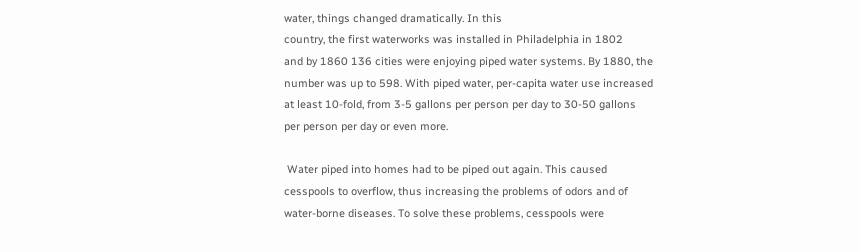water, things changed dramatically. In this
country, the first waterworks was installed in Philadelphia in 1802
and by 1860 136 cities were enjoying piped water systems. By 1880, the
number was up to 598. With piped water, per-capita water use increased
at least 10-fold, from 3-5 gallons per person per day to 30-50 gallons
per person per day or even more.

 Water piped into homes had to be piped out again. This caused
cesspools to overflow, thus increasing the problems of odors and of
water-borne diseases. To solve these problems, cesspools were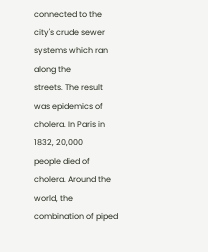connected to the city's crude sewer systems which ran along the
streets. The result was epidemics of cholera. In Paris in 1832, 20,000
people died of cholera. Around the world, the combination of piped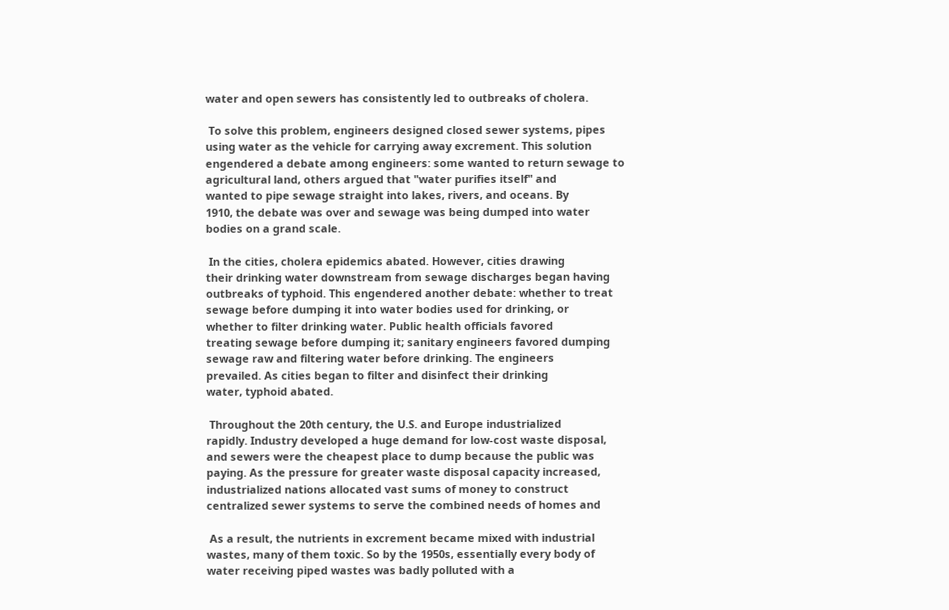water and open sewers has consistently led to outbreaks of cholera.

 To solve this problem, engineers designed closed sewer systems, pipes
using water as the vehicle for carrying away excrement. This solution
engendered a debate among engineers: some wanted to return sewage to
agricultural land, others argued that "water purifies itself" and
wanted to pipe sewage straight into lakes, rivers, and oceans. By
1910, the debate was over and sewage was being dumped into water
bodies on a grand scale.

 In the cities, cholera epidemics abated. However, cities drawing
their drinking water downstream from sewage discharges began having
outbreaks of typhoid. This engendered another debate: whether to treat
sewage before dumping it into water bodies used for drinking, or
whether to filter drinking water. Public health officials favored
treating sewage before dumping it; sanitary engineers favored dumping
sewage raw and filtering water before drinking. The engineers
prevailed. As cities began to filter and disinfect their drinking
water, typhoid abated.

 Throughout the 20th century, the U.S. and Europe industrialized
rapidly. Industry developed a huge demand for low-cost waste disposal,
and sewers were the cheapest place to dump because the public was
paying. As the pressure for greater waste disposal capacity increased,
industrialized nations allocated vast sums of money to construct
centralized sewer systems to serve the combined needs of homes and

 As a result, the nutrients in excrement became mixed with industrial
wastes, many of them toxic. So by the 1950s, essentially every body of
water receiving piped wastes was badly polluted with a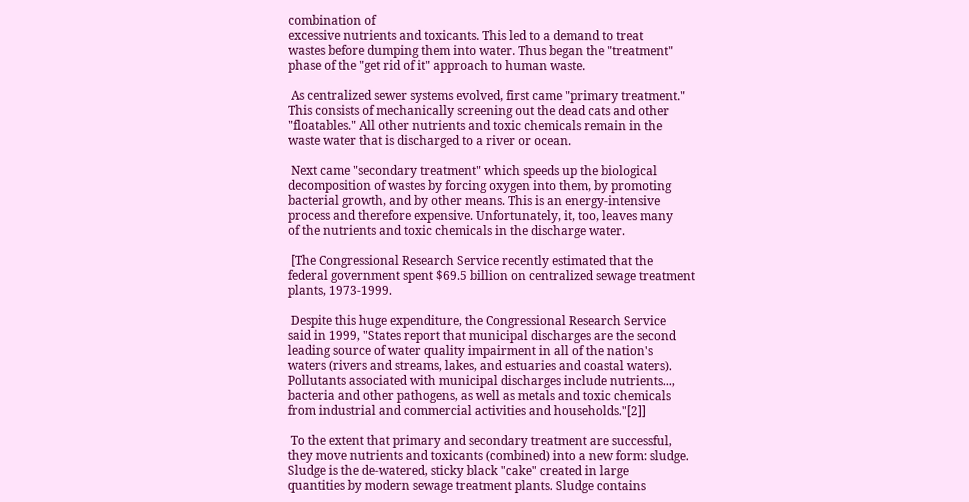combination of
excessive nutrients and toxicants. This led to a demand to treat
wastes before dumping them into water. Thus began the "treatment"
phase of the "get rid of it" approach to human waste.

 As centralized sewer systems evolved, first came "primary treatment."
This consists of mechanically screening out the dead cats and other
"floatables." All other nutrients and toxic chemicals remain in the
waste water that is discharged to a river or ocean.

 Next came "secondary treatment" which speeds up the biological
decomposition of wastes by forcing oxygen into them, by promoting
bacterial growth, and by other means. This is an energy-intensive
process and therefore expensive. Unfortunately, it, too, leaves many
of the nutrients and toxic chemicals in the discharge water.

 [The Congressional Research Service recently estimated that the
federal government spent $69.5 billion on centralized sewage treatment
plants, 1973-1999.

 Despite this huge expenditure, the Congressional Research Service
said in 1999, "States report that municipal discharges are the second
leading source of water quality impairment in all of the nation's
waters (rivers and streams, lakes, and estuaries and coastal waters).
Pollutants associated with municipal discharges include nutrients...,
bacteria and other pathogens, as well as metals and toxic chemicals
from industrial and commercial activities and households."[2]]

 To the extent that primary and secondary treatment are successful,
they move nutrients and toxicants (combined) into a new form: sludge.
Sludge is the de-watered, sticky black "cake" created in large
quantities by modern sewage treatment plants. Sludge contains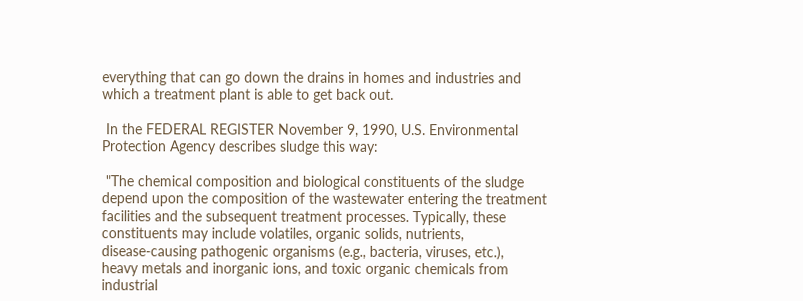everything that can go down the drains in homes and industries and
which a treatment plant is able to get back out.

 In the FEDERAL REGISTER November 9, 1990, U.S. Environmental
Protection Agency describes sludge this way:

 "The chemical composition and biological constituents of the sludge
depend upon the composition of the wastewater entering the treatment
facilities and the subsequent treatment processes. Typically, these
constituents may include volatiles, organic solids, nutrients,
disease-causing pathogenic organisms (e.g., bacteria, viruses, etc.),
heavy metals and inorganic ions, and toxic organic chemicals from
industrial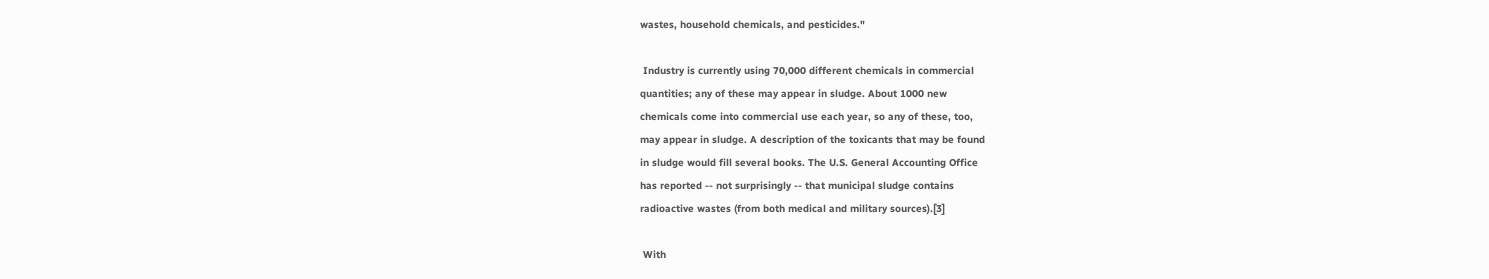wastes, household chemicals, and pesticides."

 Industry is currently using 70,000 different chemicals in commercial
quantities; any of these may appear in sludge. About 1000 new
chemicals come into commercial use each year, so any of these, too,
may appear in sludge. A description of the toxicants that may be found
in sludge would fill several books. The U.S. General Accounting Office
has reported -- not surprisingly -- that municipal sludge contains
radioactive wastes (from both medical and military sources).[3]

 With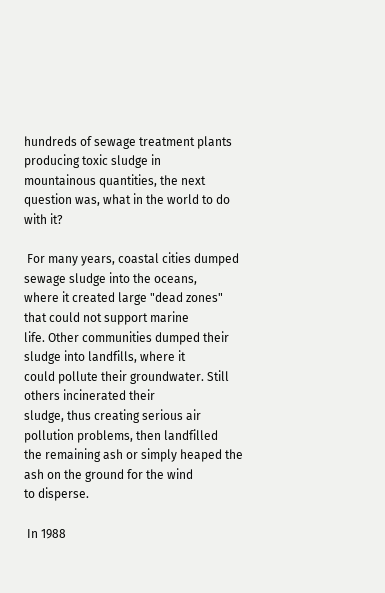hundreds of sewage treatment plants producing toxic sludge in
mountainous quantities, the next question was, what in the world to do
with it?

 For many years, coastal cities dumped sewage sludge into the oceans,
where it created large "dead zones" that could not support marine
life. Other communities dumped their sludge into landfills, where it
could pollute their groundwater. Still others incinerated their
sludge, thus creating serious air pollution problems, then landfilled
the remaining ash or simply heaped the ash on the ground for the wind
to disperse.

 In 1988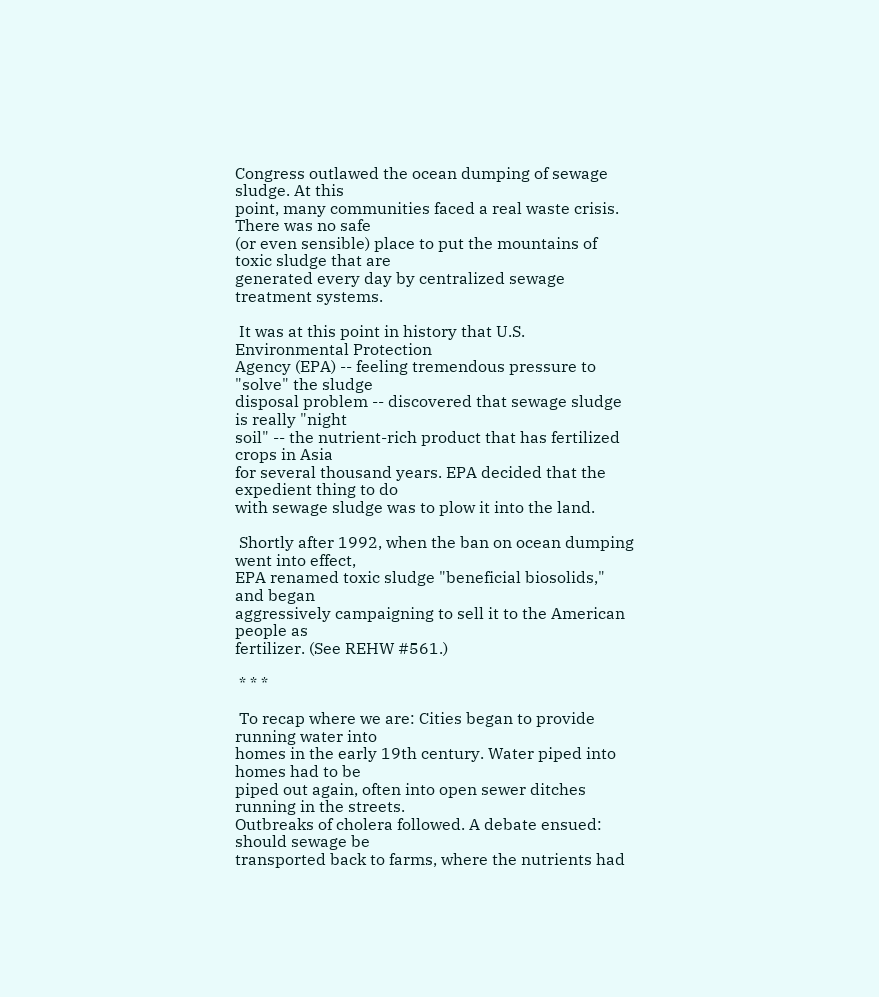Congress outlawed the ocean dumping of sewage sludge. At this
point, many communities faced a real waste crisis. There was no safe
(or even sensible) place to put the mountains of toxic sludge that are
generated every day by centralized sewage treatment systems.

 It was at this point in history that U.S. Environmental Protection
Agency (EPA) -- feeling tremendous pressure to "solve" the sludge
disposal problem -- discovered that sewage sludge is really "night
soil" -- the nutrient-rich product that has fertilized crops in Asia
for several thousand years. EPA decided that the expedient thing to do
with sewage sludge was to plow it into the land.

 Shortly after 1992, when the ban on ocean dumping went into effect,
EPA renamed toxic sludge "beneficial biosolids," and began
aggressively campaigning to sell it to the American people as
fertilizer. (See REHW #561.)

 * * *

 To recap where we are: Cities began to provide running water into
homes in the early 19th century. Water piped into homes had to be
piped out again, often into open sewer ditches running in the streets.
Outbreaks of cholera followed. A debate ensued: should sewage be
transported back to farms, where the nutrients had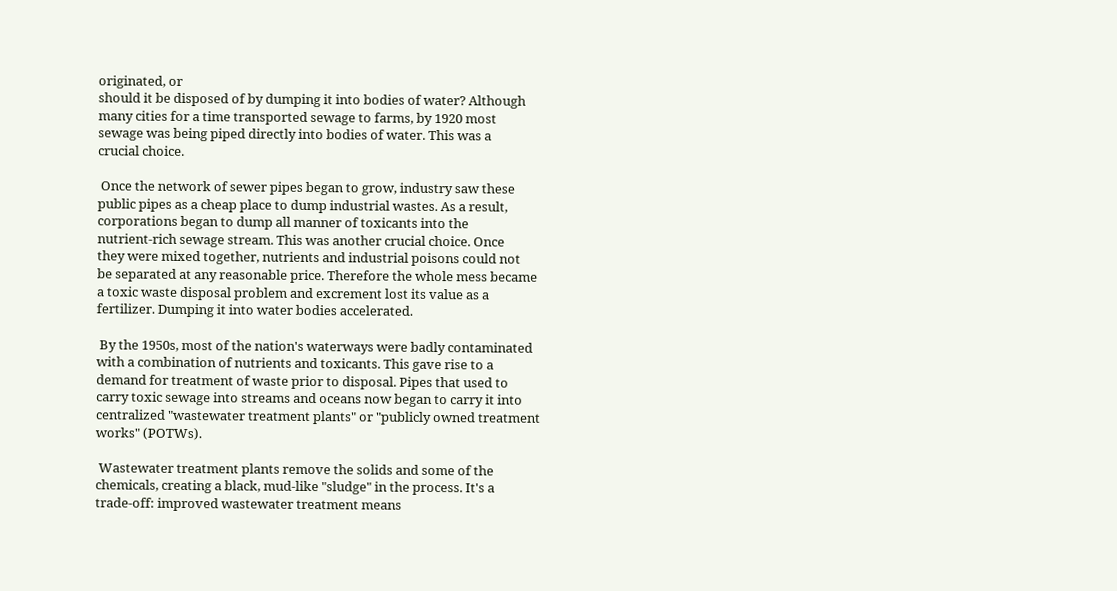originated, or
should it be disposed of by dumping it into bodies of water? Although
many cities for a time transported sewage to farms, by 1920 most
sewage was being piped directly into bodies of water. This was a
crucial choice.

 Once the network of sewer pipes began to grow, industry saw these
public pipes as a cheap place to dump industrial wastes. As a result,
corporations began to dump all manner of toxicants into the
nutrient-rich sewage stream. This was another crucial choice. Once
they were mixed together, nutrients and industrial poisons could not
be separated at any reasonable price. Therefore the whole mess became
a toxic waste disposal problem and excrement lost its value as a
fertilizer. Dumping it into water bodies accelerated.

 By the 1950s, most of the nation's waterways were badly contaminated
with a combination of nutrients and toxicants. This gave rise to a
demand for treatment of waste prior to disposal. Pipes that used to
carry toxic sewage into streams and oceans now began to carry it into
centralized "wastewater treatment plants" or "publicly owned treatment
works" (POTWs).

 Wastewater treatment plants remove the solids and some of the
chemicals, creating a black, mud-like "sludge" in the process. It's a
trade-off: improved wastewater treatment means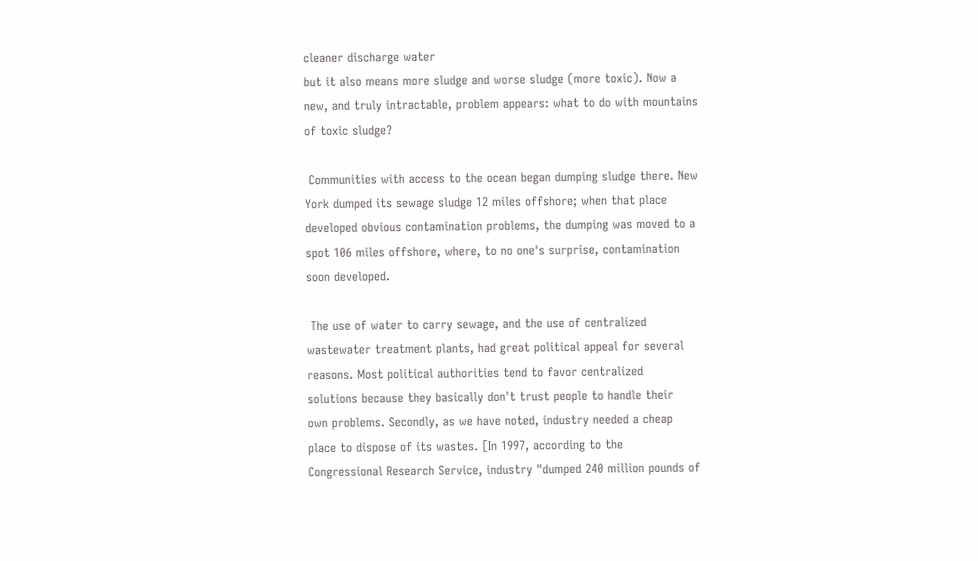cleaner discharge water
but it also means more sludge and worse sludge (more toxic). Now a
new, and truly intractable, problem appears: what to do with mountains
of toxic sludge?

 Communities with access to the ocean began dumping sludge there. New
York dumped its sewage sludge 12 miles offshore; when that place
developed obvious contamination problems, the dumping was moved to a
spot 106 miles offshore, where, to no one's surprise, contamination
soon developed.

 The use of water to carry sewage, and the use of centralized
wastewater treatment plants, had great political appeal for several
reasons. Most political authorities tend to favor centralized
solutions because they basically don't trust people to handle their
own problems. Secondly, as we have noted, industry needed a cheap
place to dispose of its wastes. [In 1997, according to the
Congressional Research Service, industry "dumped 240 million pounds of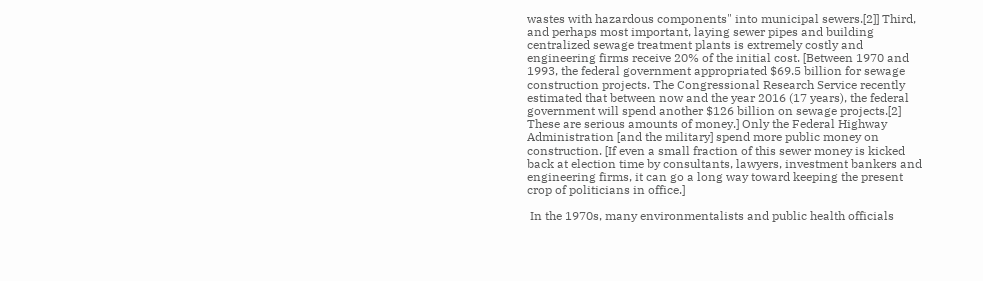wastes with hazardous components" into municipal sewers.[2]] Third,
and perhaps most important, laying sewer pipes and building
centralized sewage treatment plants is extremely costly and
engineering firms receive 20% of the initial cost. [Between 1970 and
1993, the federal government appropriated $69.5 billion for sewage
construction projects. The Congressional Research Service recently
estimated that between now and the year 2016 (17 years), the federal
government will spend another $126 billion on sewage projects.[2]
These are serious amounts of money.] Only the Federal Highway
Administration [and the military] spend more public money on
construction. [If even a small fraction of this sewer money is kicked
back at election time by consultants, lawyers, investment bankers and
engineering firms, it can go a long way toward keeping the present
crop of politicians in office.]

 In the 1970s, many environmentalists and public health officials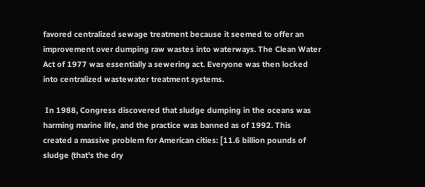favored centralized sewage treatment because it seemed to offer an
improvement over dumping raw wastes into waterways. The Clean Water
Act of 1977 was essentially a sewering act. Everyone was then locked
into centralized wastewater treatment systems.

 In 1988, Congress discovered that sludge dumping in the oceans was
harming marine life, and the practice was banned as of 1992. This
created a massive problem for American cities: [11.6 billion pounds of
sludge (that's the dry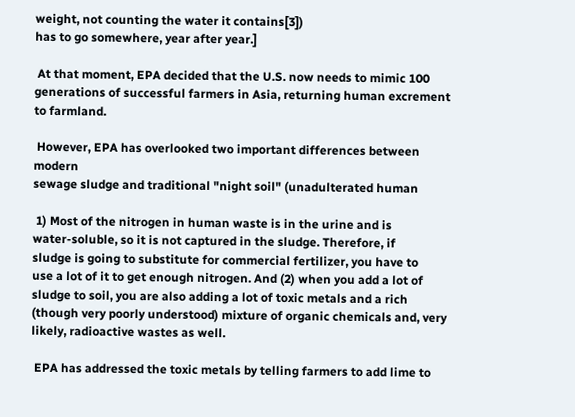weight, not counting the water it contains[3])
has to go somewhere, year after year.]

 At that moment, EPA decided that the U.S. now needs to mimic 100
generations of successful farmers in Asia, returning human excrement
to farmland.

 However, EPA has overlooked two important differences between modern
sewage sludge and traditional "night soil" (unadulterated human

 1) Most of the nitrogen in human waste is in the urine and is
water-soluble, so it is not captured in the sludge. Therefore, if
sludge is going to substitute for commercial fertilizer, you have to
use a lot of it to get enough nitrogen. And (2) when you add a lot of
sludge to soil, you are also adding a lot of toxic metals and a rich
(though very poorly understood) mixture of organic chemicals and, very
likely, radioactive wastes as well.

 EPA has addressed the toxic metals by telling farmers to add lime to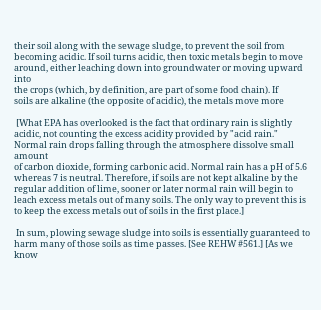their soil along with the sewage sludge, to prevent the soil from
becoming acidic. If soil turns acidic, then toxic metals begin to move
around, either leaching down into groundwater or moving upward into
the crops (which, by definition, are part of some food chain). If
soils are alkaline (the opposite of acidic), the metals move more

 [What EPA has overlooked is the fact that ordinary rain is slightly
acidic, not counting the excess acidity provided by "acid rain."
Normal rain drops falling through the atmosphere dissolve small amount
of carbon dioxide, forming carbonic acid. Normal rain has a pH of 5.6
whereas 7 is neutral. Therefore, if soils are not kept alkaline by the
regular addition of lime, sooner or later normal rain will begin to
leach excess metals out of many soils. The only way to prevent this is
to keep the excess metals out of soils in the first place.]

 In sum, plowing sewage sludge into soils is essentially guaranteed to
harm many of those soils as time passes. [See REHW #561.] [As we know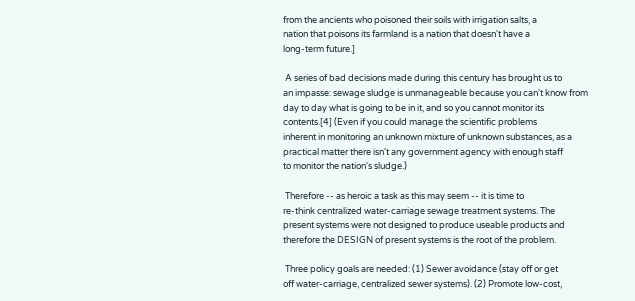from the ancients who poisoned their soils with irrigation salts, a
nation that poisons its farmland is a nation that doesn't have a
long-term future.]

 A series of bad decisions made during this century has brought us to
an impasse: sewage sludge is unmanageable because you can't know from
day to day what is going to be in it, and so you cannot monitor its
contents.[4] (Even if you could manage the scientific problems
inherent in monitoring an unknown mixture of unknown substances, as a
practical matter there isn't any government agency with enough staff
to monitor the nation's sludge.)

 Therefore -- as heroic a task as this may seem -- it is time to
re-think centralized water-carriage sewage treatment systems. The
present systems were not designed to produce useable products and
therefore the DESIGN of present systems is the root of the problem.

 Three policy goals are needed: (1) Sewer avoidance (stay off or get
off water-carriage, centralized sewer systems). (2) Promote low-cost,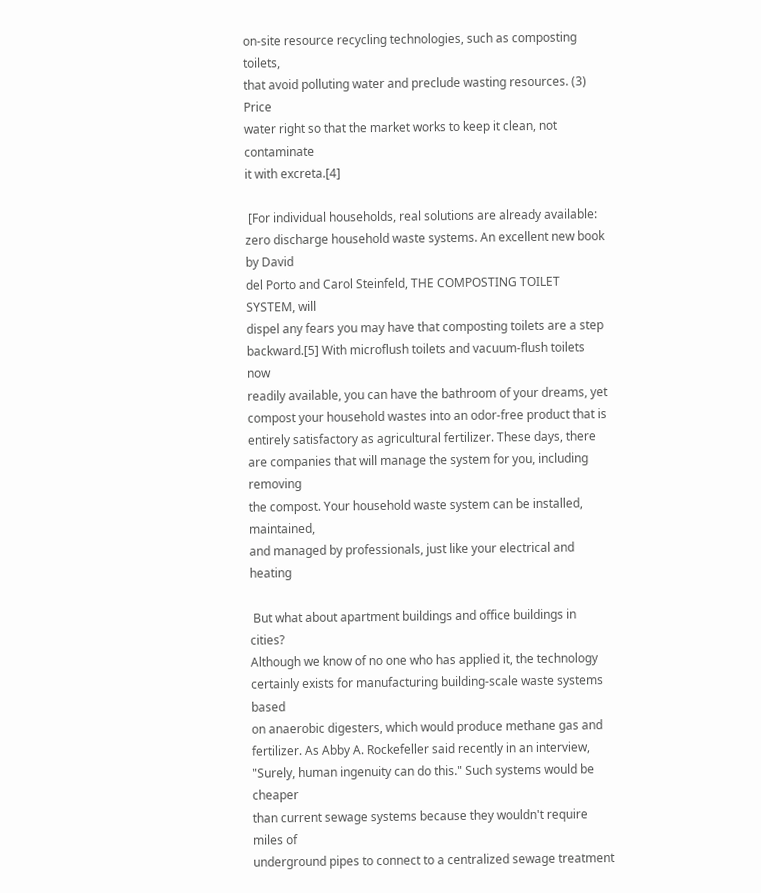on-site resource recycling technologies, such as composting toilets,
that avoid polluting water and preclude wasting resources. (3) Price
water right so that the market works to keep it clean, not contaminate
it with excreta.[4]

 [For individual households, real solutions are already available:
zero discharge household waste systems. An excellent new book by David
del Porto and Carol Steinfeld, THE COMPOSTING TOILET SYSTEM, will
dispel any fears you may have that composting toilets are a step
backward.[5] With microflush toilets and vacuum-flush toilets now
readily available, you can have the bathroom of your dreams, yet
compost your household wastes into an odor-free product that is
entirely satisfactory as agricultural fertilizer. These days, there
are companies that will manage the system for you, including removing
the compost. Your household waste system can be installed, maintained,
and managed by professionals, just like your electrical and heating

 But what about apartment buildings and office buildings in cities?
Although we know of no one who has applied it, the technology
certainly exists for manufacturing building-scale waste systems based
on anaerobic digesters, which would produce methane gas and
fertilizer. As Abby A. Rockefeller said recently in an interview,
"Surely, human ingenuity can do this." Such systems would be cheaper
than current sewage systems because they wouldn't require miles of
underground pipes to connect to a centralized sewage treatment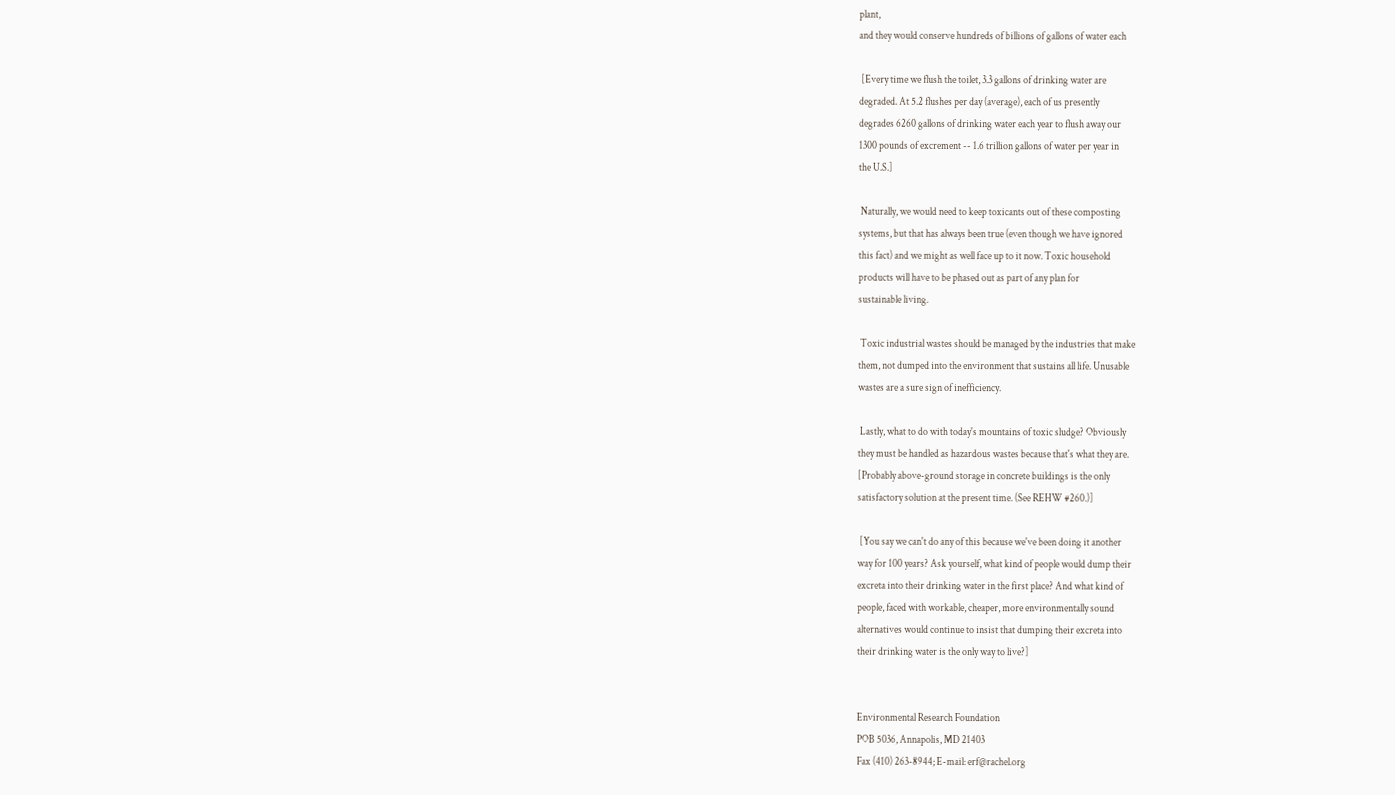plant,
and they would conserve hundreds of billions of gallons of water each

 [Every time we flush the toilet, 3.3 gallons of drinking water are
degraded. At 5.2 flushes per day (average), each of us presently
degrades 6260 gallons of drinking water each year to flush away our
1300 pounds of excrement -- 1.6 trillion gallons of water per year in
the U.S.]

 Naturally, we would need to keep toxicants out of these composting
systems, but that has always been true (even though we have ignored
this fact) and we might as well face up to it now. Toxic household
products will have to be phased out as part of any plan for
sustainable living.

 Toxic industrial wastes should be managed by the industries that make
them, not dumped into the environment that sustains all life. Unusable
wastes are a sure sign of inefficiency.

 Lastly, what to do with today's mountains of toxic sludge? Obviously
they must be handled as hazardous wastes because that's what they are.
[Probably above-ground storage in concrete buildings is the only
satisfactory solution at the present time. (See REHW #260.)]

 [You say we can't do any of this because we've been doing it another
way for 100 years? Ask yourself, what kind of people would dump their
excreta into their drinking water in the first place? And what kind of
people, faced with workable, cheaper, more environmentally sound
alternatives would continue to insist that dumping their excreta into
their drinking water is the only way to live?]


Environmental Research Foundation
POB 5036, Annapolis, MD 21403
Fax (410) 263-8944; E-mail: erf@rachel.org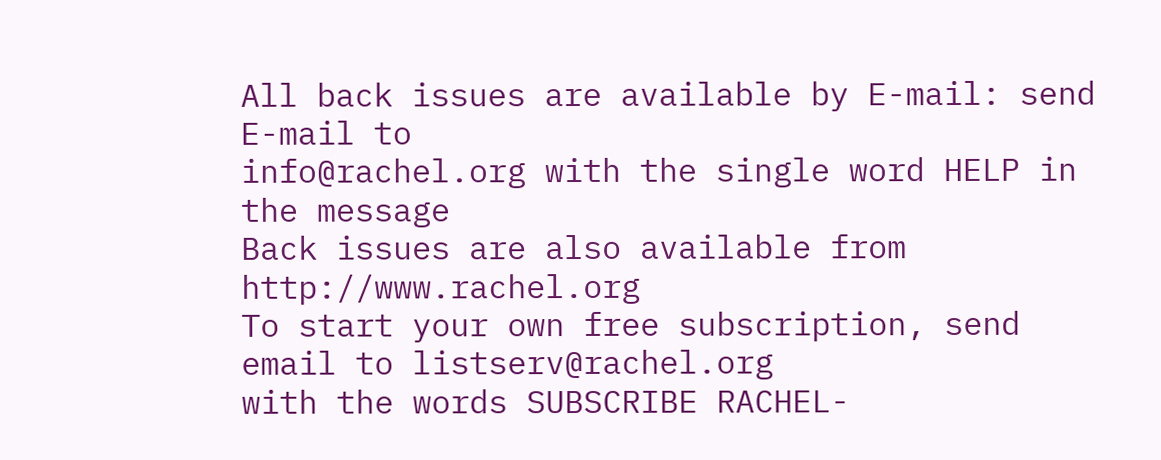All back issues are available by E-mail: send E-mail to
info@rachel.org with the single word HELP in the message
Back issues are also available from http://www.rachel.org
To start your own free subscription, send email to listserv@rachel.org
with the words SUBSCRIBE RACHEL-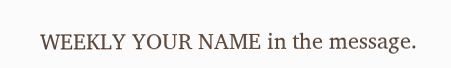WEEKLY YOUR NAME in the message.